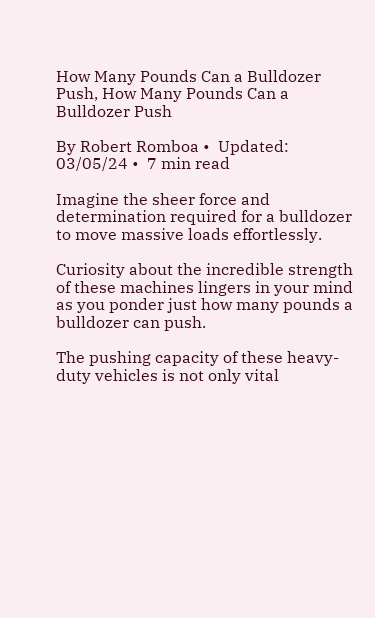How Many Pounds Can a Bulldozer Push, How Many Pounds Can a Bulldozer Push

By Robert Romboa •  Updated: 03/05/24 •  7 min read

Imagine the sheer force and determination required for a bulldozer to move massive loads effortlessly.

Curiosity about the incredible strength of these machines lingers in your mind as you ponder just how many pounds a bulldozer can push.

The pushing capacity of these heavy-duty vehicles is not only vital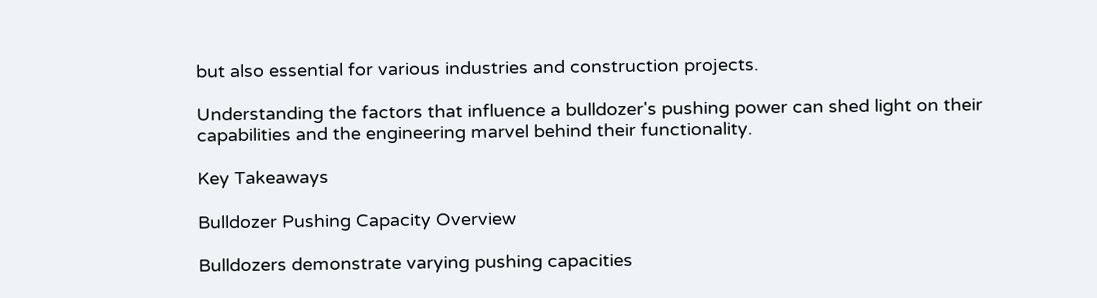but also essential for various industries and construction projects.

Understanding the factors that influence a bulldozer's pushing power can shed light on their capabilities and the engineering marvel behind their functionality.

Key Takeaways

Bulldozer Pushing Capacity Overview

Bulldozers demonstrate varying pushing capacities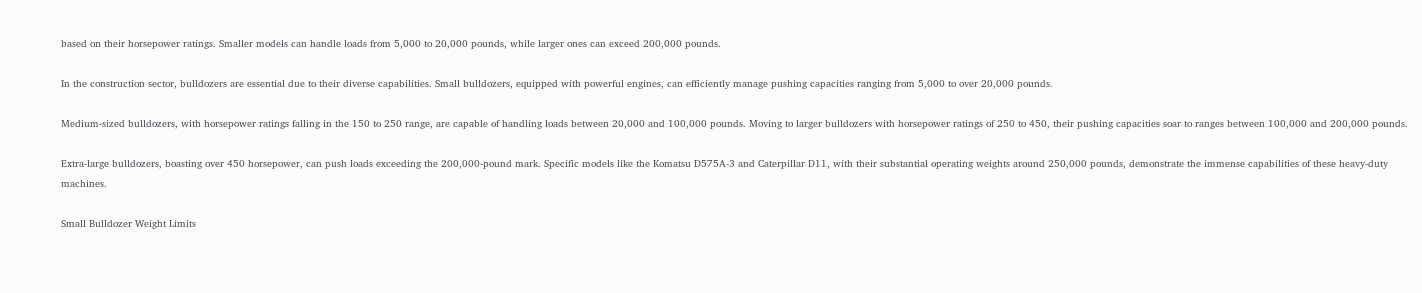based on their horsepower ratings. Smaller models can handle loads from 5,000 to 20,000 pounds, while larger ones can exceed 200,000 pounds.

In the construction sector, bulldozers are essential due to their diverse capabilities. Small bulldozers, equipped with powerful engines, can efficiently manage pushing capacities ranging from 5,000 to over 20,000 pounds.

Medium-sized bulldozers, with horsepower ratings falling in the 150 to 250 range, are capable of handling loads between 20,000 and 100,000 pounds. Moving to larger bulldozers with horsepower ratings of 250 to 450, their pushing capacities soar to ranges between 100,000 and 200,000 pounds.

Extra-large bulldozers, boasting over 450 horsepower, can push loads exceeding the 200,000-pound mark. Specific models like the Komatsu D575A-3 and Caterpillar D11, with their substantial operating weights around 250,000 pounds, demonstrate the immense capabilities of these heavy-duty machines.

Small Bulldozer Weight Limits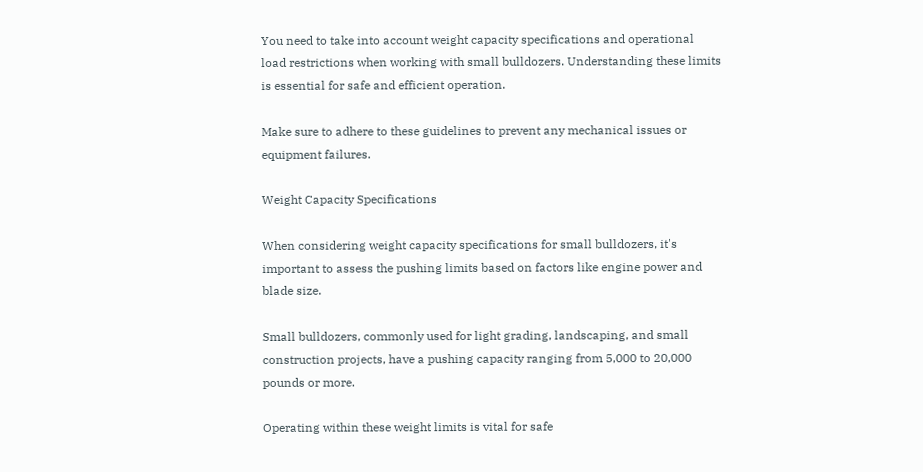You need to take into account weight capacity specifications and operational load restrictions when working with small bulldozers. Understanding these limits is essential for safe and efficient operation.

Make sure to adhere to these guidelines to prevent any mechanical issues or equipment failures.

Weight Capacity Specifications

When considering weight capacity specifications for small bulldozers, it's important to assess the pushing limits based on factors like engine power and blade size.

Small bulldozers, commonly used for light grading, landscaping, and small construction projects, have a pushing capacity ranging from 5,000 to 20,000 pounds or more.

Operating within these weight limits is vital for safe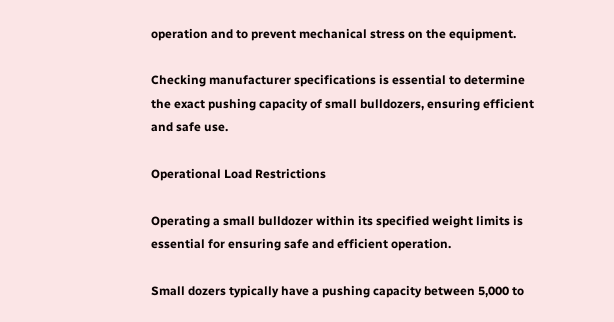operation and to prevent mechanical stress on the equipment.

Checking manufacturer specifications is essential to determine the exact pushing capacity of small bulldozers, ensuring efficient and safe use.

Operational Load Restrictions

Operating a small bulldozer within its specified weight limits is essential for ensuring safe and efficient operation.

Small dozers typically have a pushing capacity between 5,000 to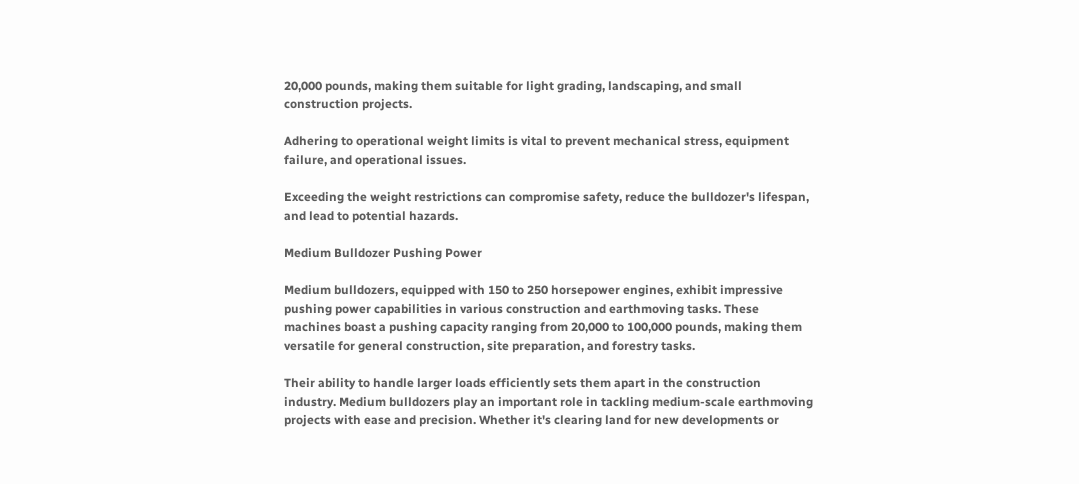20,000 pounds, making them suitable for light grading, landscaping, and small construction projects.

Adhering to operational weight limits is vital to prevent mechanical stress, equipment failure, and operational issues.

Exceeding the weight restrictions can compromise safety, reduce the bulldozer's lifespan, and lead to potential hazards.

Medium Bulldozer Pushing Power

Medium bulldozers, equipped with 150 to 250 horsepower engines, exhibit impressive pushing power capabilities in various construction and earthmoving tasks. These machines boast a pushing capacity ranging from 20,000 to 100,000 pounds, making them versatile for general construction, site preparation, and forestry tasks.

Their ability to handle larger loads efficiently sets them apart in the construction industry. Medium bulldozers play an important role in tackling medium-scale earthmoving projects with ease and precision. Whether it's clearing land for new developments or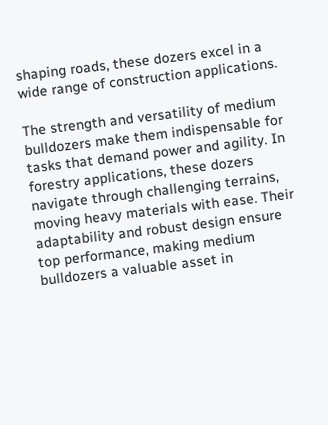shaping roads, these dozers excel in a wide range of construction applications.

The strength and versatility of medium bulldozers make them indispensable for tasks that demand power and agility. In forestry applications, these dozers navigate through challenging terrains, moving heavy materials with ease. Their adaptability and robust design ensure top performance, making medium bulldozers a valuable asset in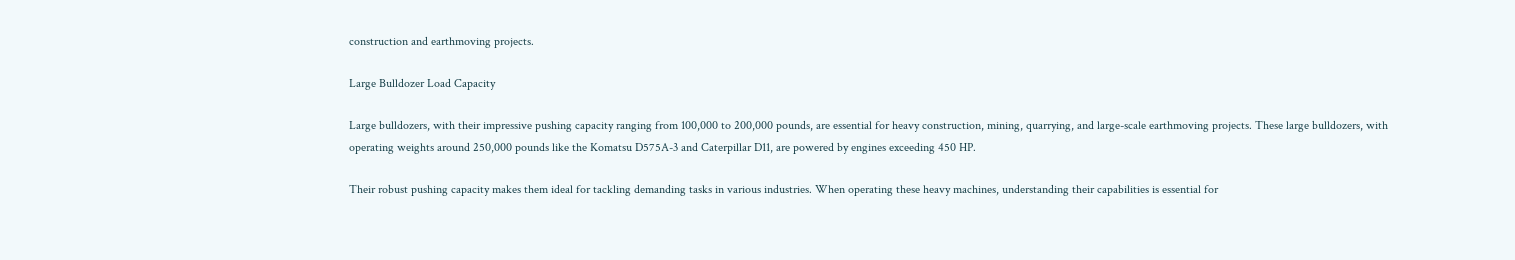construction and earthmoving projects.

Large Bulldozer Load Capacity

Large bulldozers, with their impressive pushing capacity ranging from 100,000 to 200,000 pounds, are essential for heavy construction, mining, quarrying, and large-scale earthmoving projects. These large bulldozers, with operating weights around 250,000 pounds like the Komatsu D575A-3 and Caterpillar D11, are powered by engines exceeding 450 HP.

Their robust pushing capacity makes them ideal for tackling demanding tasks in various industries. When operating these heavy machines, understanding their capabilities is essential for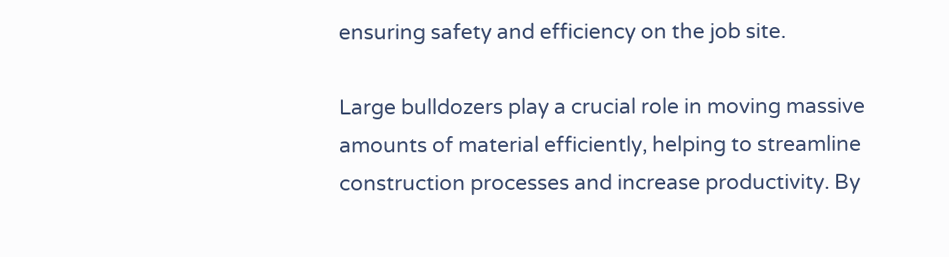ensuring safety and efficiency on the job site.

Large bulldozers play a crucial role in moving massive amounts of material efficiently, helping to streamline construction processes and increase productivity. By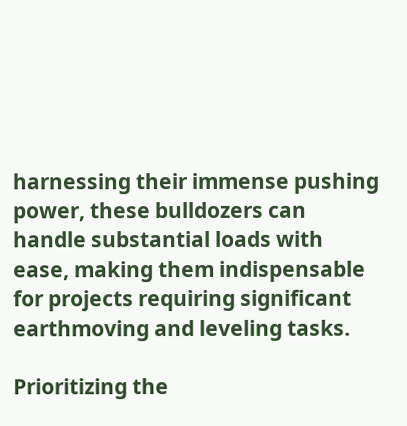harnessing their immense pushing power, these bulldozers can handle substantial loads with ease, making them indispensable for projects requiring significant earthmoving and leveling tasks.

Prioritizing the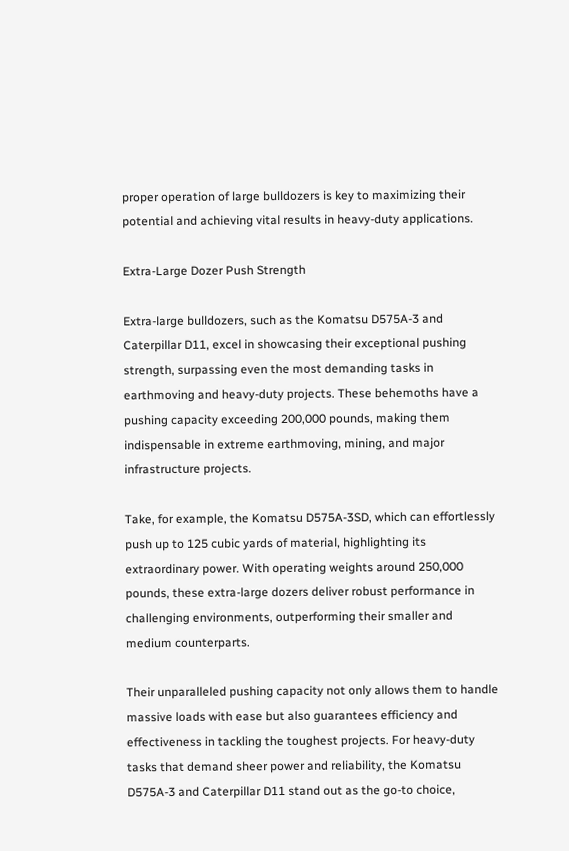proper operation of large bulldozers is key to maximizing their potential and achieving vital results in heavy-duty applications.

Extra-Large Dozer Push Strength

Extra-large bulldozers, such as the Komatsu D575A-3 and Caterpillar D11, excel in showcasing their exceptional pushing strength, surpassing even the most demanding tasks in earthmoving and heavy-duty projects. These behemoths have a pushing capacity exceeding 200,000 pounds, making them indispensable in extreme earthmoving, mining, and major infrastructure projects.

Take, for example, the Komatsu D575A-3SD, which can effortlessly push up to 125 cubic yards of material, highlighting its extraordinary power. With operating weights around 250,000 pounds, these extra-large dozers deliver robust performance in challenging environments, outperforming their smaller and medium counterparts.

Their unparalleled pushing capacity not only allows them to handle massive loads with ease but also guarantees efficiency and effectiveness in tackling the toughest projects. For heavy-duty tasks that demand sheer power and reliability, the Komatsu D575A-3 and Caterpillar D11 stand out as the go-to choice,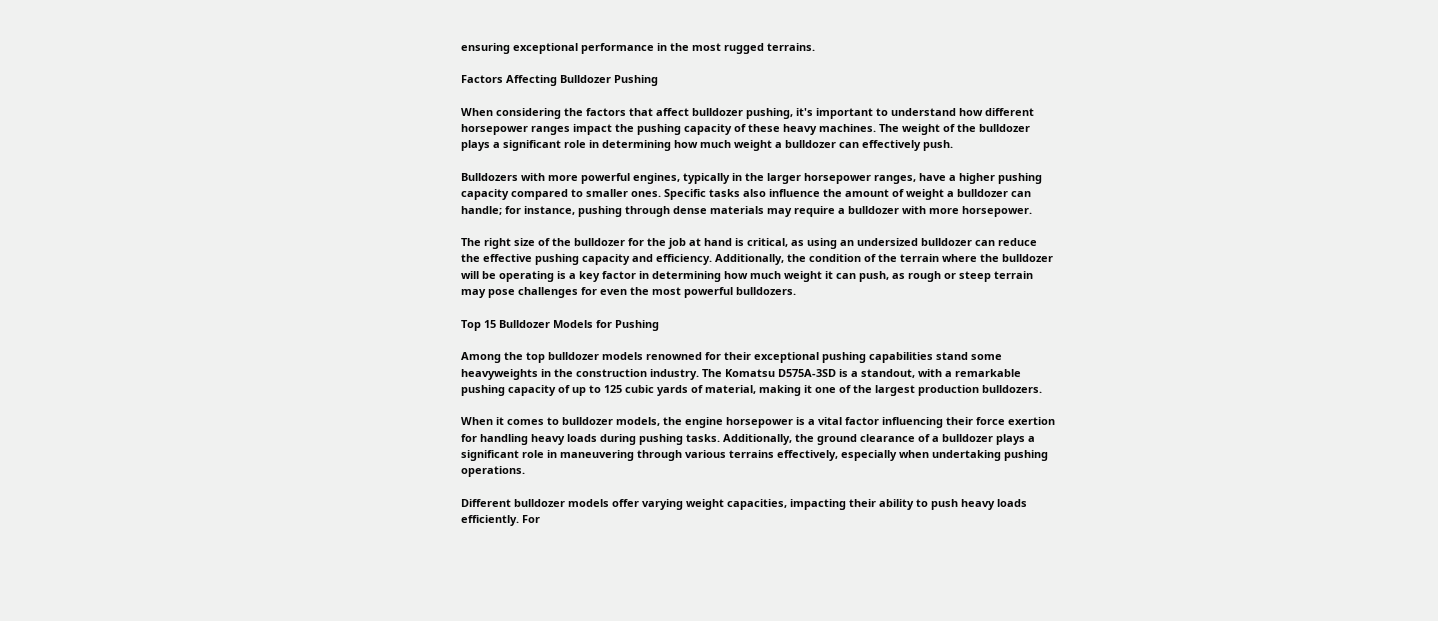ensuring exceptional performance in the most rugged terrains.

Factors Affecting Bulldozer Pushing

When considering the factors that affect bulldozer pushing, it's important to understand how different horsepower ranges impact the pushing capacity of these heavy machines. The weight of the bulldozer plays a significant role in determining how much weight a bulldozer can effectively push.

Bulldozers with more powerful engines, typically in the larger horsepower ranges, have a higher pushing capacity compared to smaller ones. Specific tasks also influence the amount of weight a bulldozer can handle; for instance, pushing through dense materials may require a bulldozer with more horsepower.

The right size of the bulldozer for the job at hand is critical, as using an undersized bulldozer can reduce the effective pushing capacity and efficiency. Additionally, the condition of the terrain where the bulldozer will be operating is a key factor in determining how much weight it can push, as rough or steep terrain may pose challenges for even the most powerful bulldozers.

Top 15 Bulldozer Models for Pushing

Among the top bulldozer models renowned for their exceptional pushing capabilities stand some heavyweights in the construction industry. The Komatsu D575A-3SD is a standout, with a remarkable pushing capacity of up to 125 cubic yards of material, making it one of the largest production bulldozers.

When it comes to bulldozer models, the engine horsepower is a vital factor influencing their force exertion for handling heavy loads during pushing tasks. Additionally, the ground clearance of a bulldozer plays a significant role in maneuvering through various terrains effectively, especially when undertaking pushing operations.

Different bulldozer models offer varying weight capacities, impacting their ability to push heavy loads efficiently. For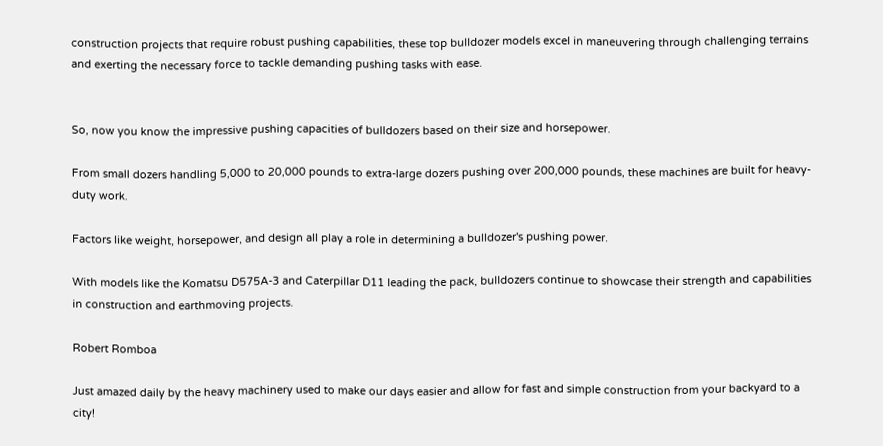construction projects that require robust pushing capabilities, these top bulldozer models excel in maneuvering through challenging terrains and exerting the necessary force to tackle demanding pushing tasks with ease.


So, now you know the impressive pushing capacities of bulldozers based on their size and horsepower.

From small dozers handling 5,000 to 20,000 pounds to extra-large dozers pushing over 200,000 pounds, these machines are built for heavy-duty work.

Factors like weight, horsepower, and design all play a role in determining a bulldozer's pushing power.

With models like the Komatsu D575A-3 and Caterpillar D11 leading the pack, bulldozers continue to showcase their strength and capabilities in construction and earthmoving projects.

Robert Romboa

Just amazed daily by the heavy machinery used to make our days easier and allow for fast and simple construction from your backyard to a city!